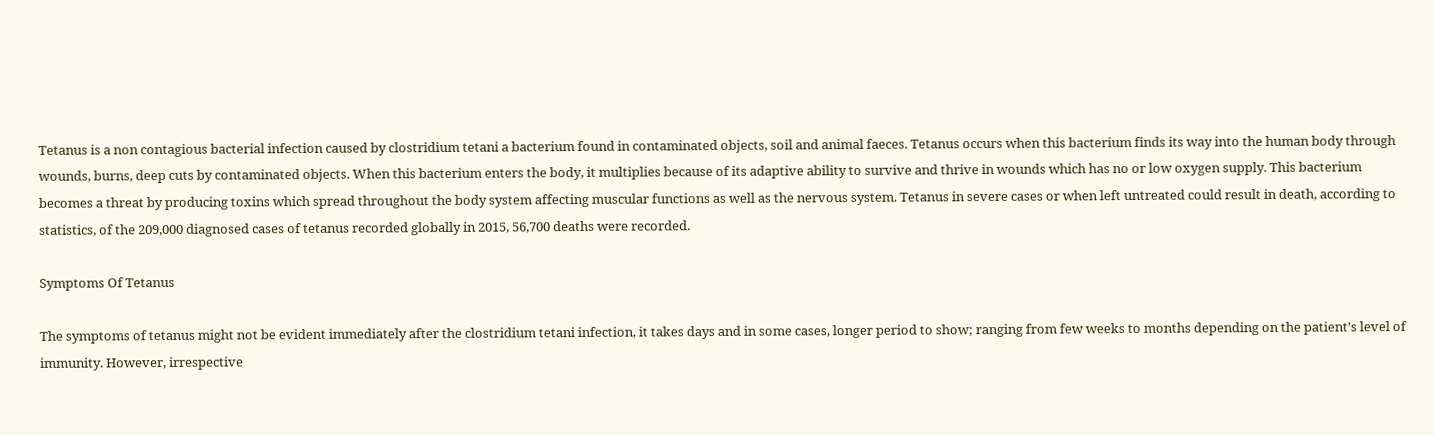Tetanus is a non contagious bacterial infection caused by clostridium tetani a bacterium found in contaminated objects, soil and animal faeces. Tetanus occurs when this bacterium finds its way into the human body through wounds, burns, deep cuts by contaminated objects. When this bacterium enters the body, it multiplies because of its adaptive ability to survive and thrive in wounds which has no or low oxygen supply. This bacterium becomes a threat by producing toxins which spread throughout the body system affecting muscular functions as well as the nervous system. Tetanus in severe cases or when left untreated could result in death, according to statistics, of the 209,000 diagnosed cases of tetanus recorded globally in 2015, 56,700 deaths were recorded.

Symptoms Of Tetanus

The symptoms of tetanus might not be evident immediately after the clostridium tetani infection, it takes days and in some cases, longer period to show; ranging from few weeks to months depending on the patient’s level of immunity. However, irrespective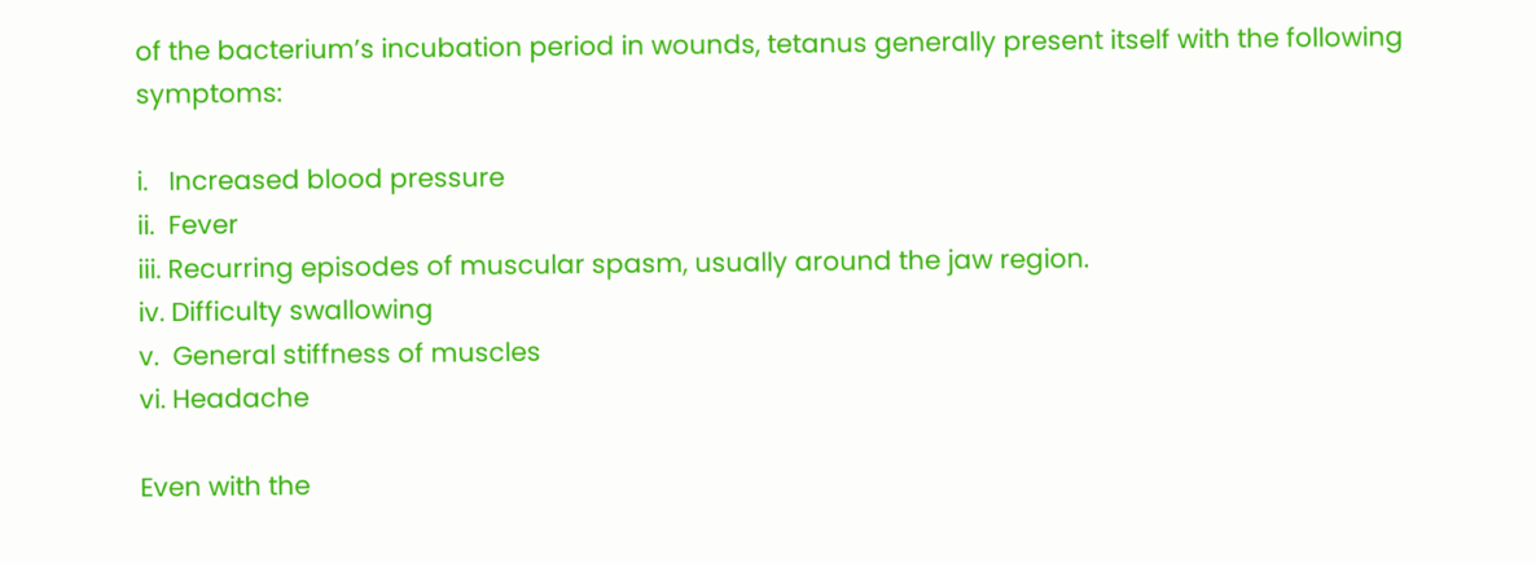of the bacterium’s incubation period in wounds, tetanus generally present itself with the following symptoms:

i.   Increased blood pressure
ii.  Fever
iii. Recurring episodes of muscular spasm, usually around the jaw region.
iv. Difficulty swallowing
v.  General stiffness of muscles
vi. Headache

Even with the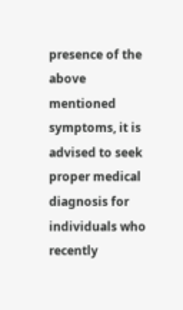presence of the above mentioned symptoms, it is advised to seek proper medical diagnosis for individuals who recently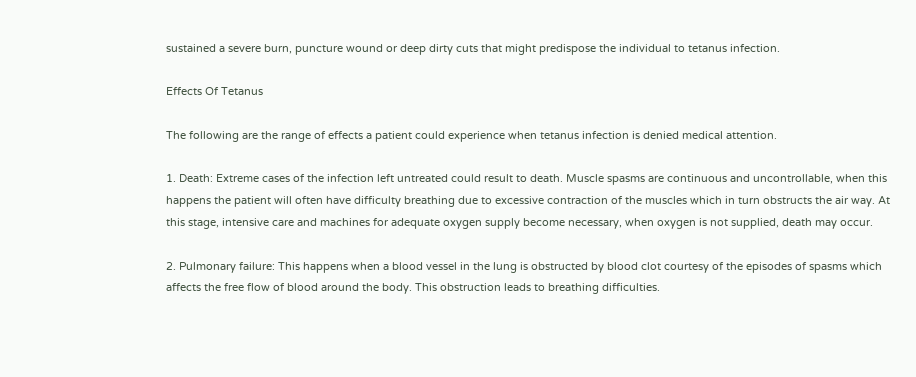sustained a severe burn, puncture wound or deep dirty cuts that might predispose the individual to tetanus infection.

Effects Of Tetanus

The following are the range of effects a patient could experience when tetanus infection is denied medical attention.

1. Death: Extreme cases of the infection left untreated could result to death. Muscle spasms are continuous and uncontrollable, when this happens the patient will often have difficulty breathing due to excessive contraction of the muscles which in turn obstructs the air way. At this stage, intensive care and machines for adequate oxygen supply become necessary, when oxygen is not supplied, death may occur.

2. Pulmonary failure: This happens when a blood vessel in the lung is obstructed by blood clot courtesy of the episodes of spasms which affects the free flow of blood around the body. This obstruction leads to breathing difficulties.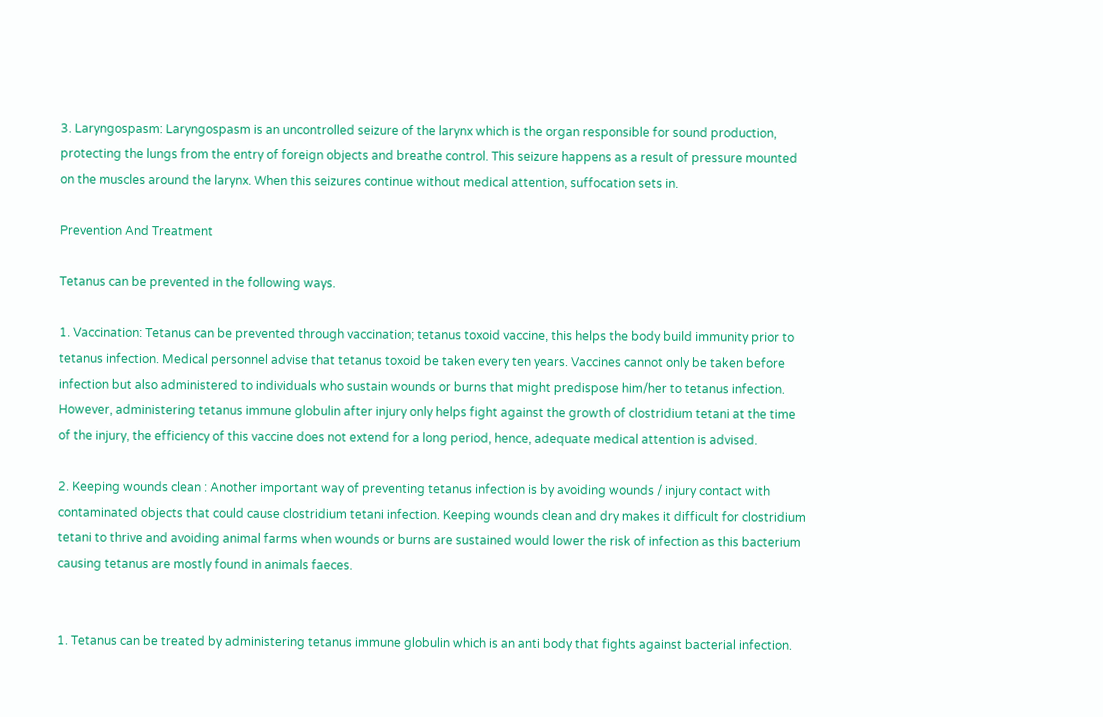3. Laryngospasm: Laryngospasm is an uncontrolled seizure of the larynx which is the organ responsible for sound production, protecting the lungs from the entry of foreign objects and breathe control. This seizure happens as a result of pressure mounted on the muscles around the larynx. When this seizures continue without medical attention, suffocation sets in.

Prevention And Treatment

Tetanus can be prevented in the following ways.

1. Vaccination: Tetanus can be prevented through vaccination; tetanus toxoid vaccine, this helps the body build immunity prior to tetanus infection. Medical personnel advise that tetanus toxoid be taken every ten years. Vaccines cannot only be taken before infection but also administered to individuals who sustain wounds or burns that might predispose him/her to tetanus infection. However, administering tetanus immune globulin after injury only helps fight against the growth of clostridium tetani at the time of the injury, the efficiency of this vaccine does not extend for a long period, hence, adequate medical attention is advised.

2. Keeping wounds clean : Another important way of preventing tetanus infection is by avoiding wounds / injury contact with contaminated objects that could cause clostridium tetani infection. Keeping wounds clean and dry makes it difficult for clostridium tetani to thrive and avoiding animal farms when wounds or burns are sustained would lower the risk of infection as this bacterium causing tetanus are mostly found in animals faeces.


1. Tetanus can be treated by administering tetanus immune globulin which is an anti body that fights against bacterial infection.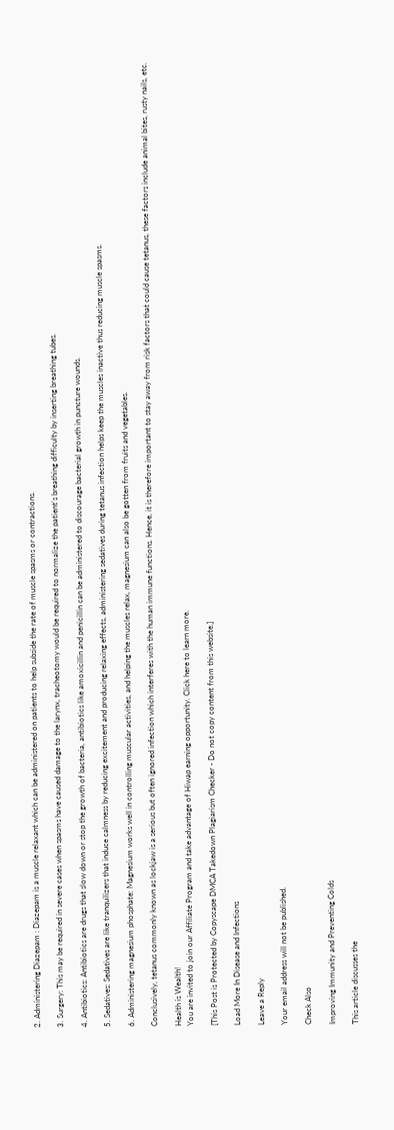2. Administering Diazepam : Diazepam is a muscle relaxant which can be administered on patients to help subside the rate of muscle spasms or contractions.

3. Surgery: This may be required in severe cases when spasms have caused damage to the larynx, tracheotomy would be required to normalize the patient’s breathing difficulty by inserting breathing tubes.

4. Antibiotics: Antibiotics are drugs that slow down or stop the growth of bacteria, antibiotics like amoxicillin and penicillin can be administered to discourage bacterial growth in puncture wounds.

5. Sedatives: Sedatives are like tranquilizers that induce calmness by reducing excitement and producing relaxing effects, administering sedatives during tetanus infection helps keep the muscles inactive thus reducing muscle spasms.

6. Administering magnesium phosphate: Magnesium works well in controlling muscular activities, and helping the muscles relax, magnesium can also be gotten from fruits and vegetables.

Conclusively, tetanus commonly known as lockjaw is a serious but often ignored infection which interferes with the human immune functions. Hence, it is therefore important to stay away from risk factors that could cause tetanus, these factors include animal bites, rusty nails, etc.

Health is Wealth!
You are invited to join our Affiliate Program and take advantage of Hiwap earning opportunity. Click here to learn more.

[This Post is Protected by Copyscape DMCA Takedown Plagiarism Checker - Do not copy content from this website.]

Load More In Disease and Infections

Leave a Reply

Your email address will not be published.

Check Also

Improving Immunity and Preventing Colds

This article discusses the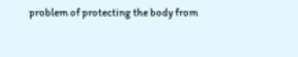problem of protecting the body from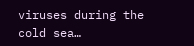viruses during the cold sea…